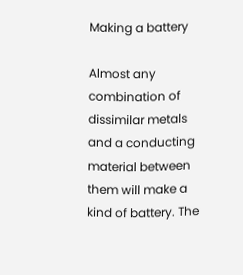Making a battery

Almost any combination of dissimilar metals and a conducting material between them will make a kind of battery. The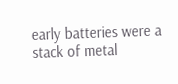early batteries were a stack of metal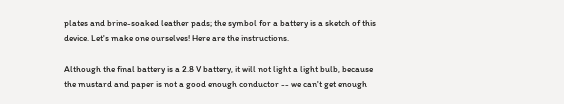plates and brine-soaked leather pads; the symbol for a battery is a sketch of this device. Let's make one ourselves! Here are the instructions.

Although the final battery is a 2.8 V battery, it will not light a light bulb, because the mustard and paper is not a good enough conductor -- we can't get enough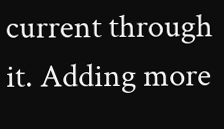current through it. Adding more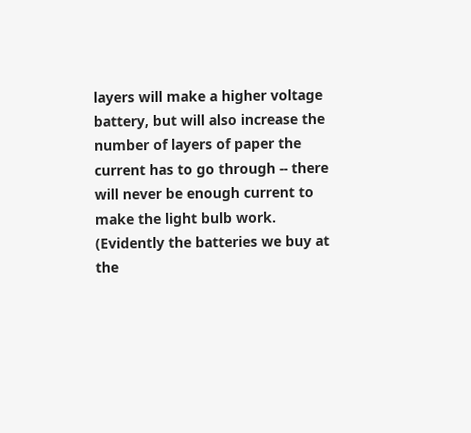layers will make a higher voltage battery, but will also increase the number of layers of paper the current has to go through -- there will never be enough current to make the light bulb work. (Evidently the batteries we buy at the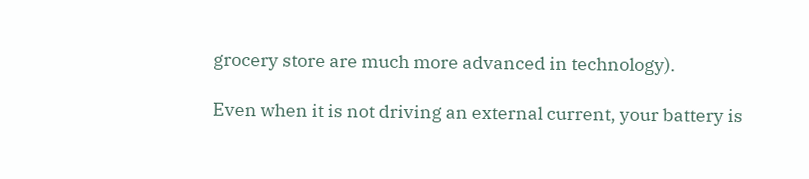grocery store are much more advanced in technology).

Even when it is not driving an external current, your battery is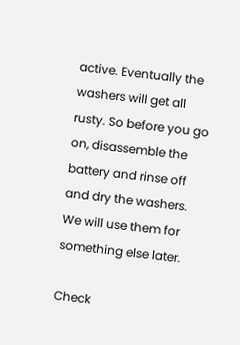active. Eventually the washers will get all rusty. So before you go on, disassemble the battery and rinse off and dry the washers. We will use them for something else later.

Check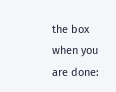the box when you are done: